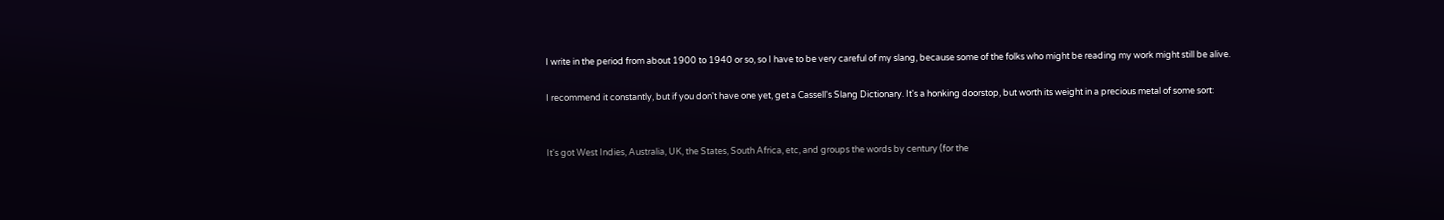I write in the period from about 1900 to 1940 or so, so I have to be very careful of my slang, because some of the folks who might be reading my work might still be alive.

I recommend it constantly, but if you don't have one yet, get a Cassell's Slang Dictionary. It's a honking doorstop, but worth its weight in a precious metal of some sort:


It's got West Indies, Australia, UK, the States, South Africa, etc, and groups the words by century (for the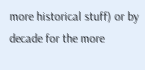more historical stuff) or by decade for the more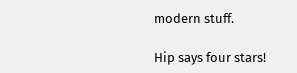modern stuff.

Hip says four stars!